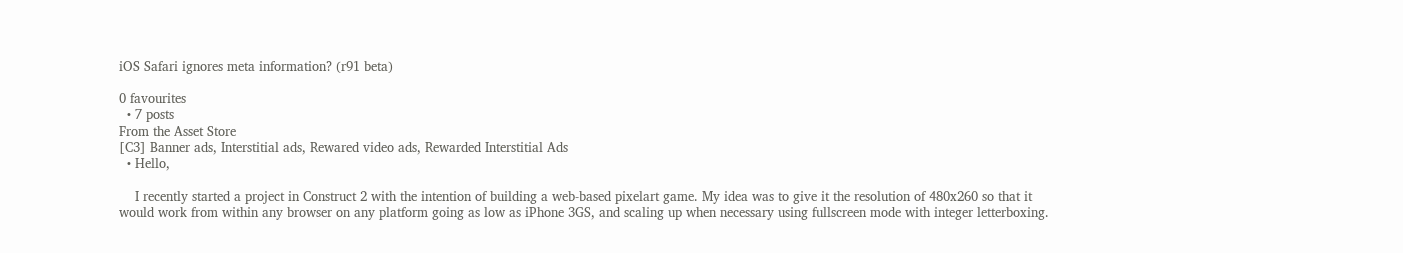iOS Safari ignores meta information? (r91 beta)

0 favourites
  • 7 posts
From the Asset Store
[C3] Banner ads, Interstitial ads, Rewared video ads, Rewarded Interstitial Ads
  • Hello,

    I recently started a project in Construct 2 with the intention of building a web-based pixelart game. My idea was to give it the resolution of 480x260 so that it would work from within any browser on any platform going as low as iPhone 3GS, and scaling up when necessary using fullscreen mode with integer letterboxing.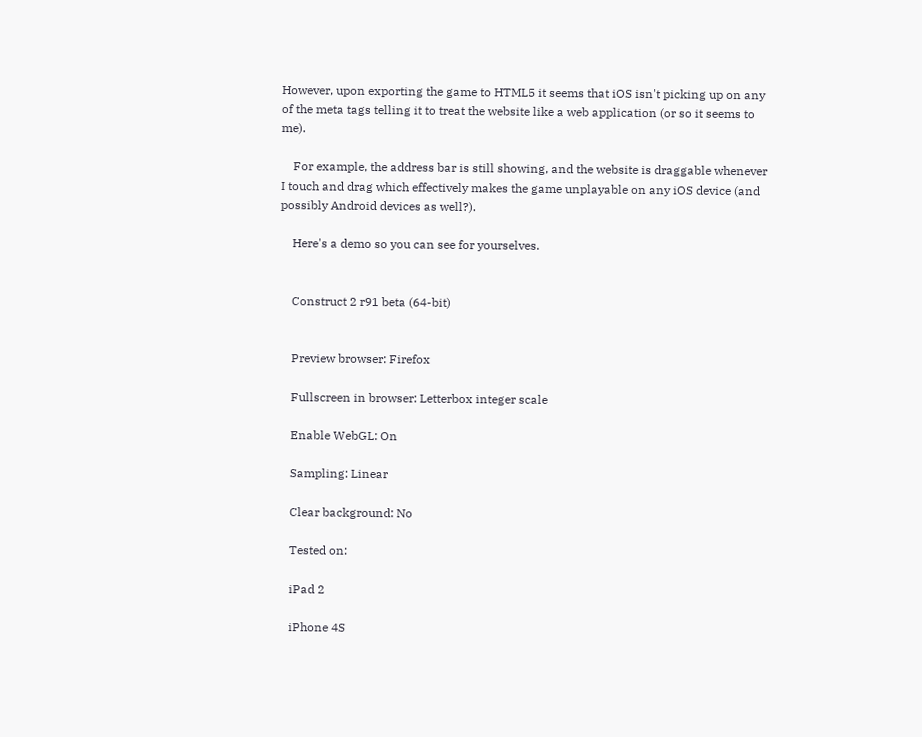However, upon exporting the game to HTML5 it seems that iOS isn't picking up on any of the meta tags telling it to treat the website like a web application (or so it seems to me).

    For example, the address bar is still showing, and the website is draggable whenever I touch and drag which effectively makes the game unplayable on any iOS device (and possibly Android devices as well?).

    Here's a demo so you can see for yourselves.


    Construct 2 r91 beta (64-bit)


    Preview browser: Firefox

    Fullscreen in browser: Letterbox integer scale

    Enable WebGL: On

    Sampling: Linear

    Clear background: No

    Tested on:

    iPad 2

    iPhone 4S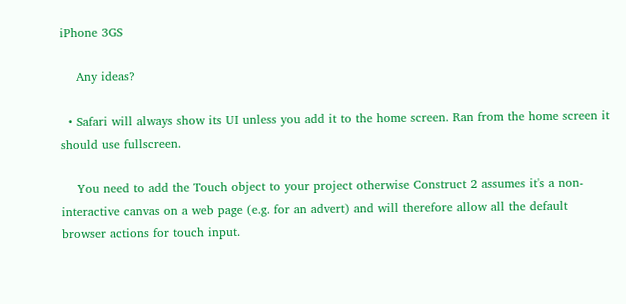iPhone 3GS

    Any ideas?

  • Safari will always show its UI unless you add it to the home screen. Ran from the home screen it should use fullscreen.

    You need to add the Touch object to your project otherwise Construct 2 assumes it's a non-interactive canvas on a web page (e.g. for an advert) and will therefore allow all the default browser actions for touch input.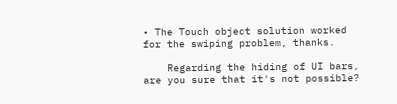• The Touch object solution worked for the swiping problem, thanks.

    Regarding the hiding of UI bars, are you sure that it's not possible?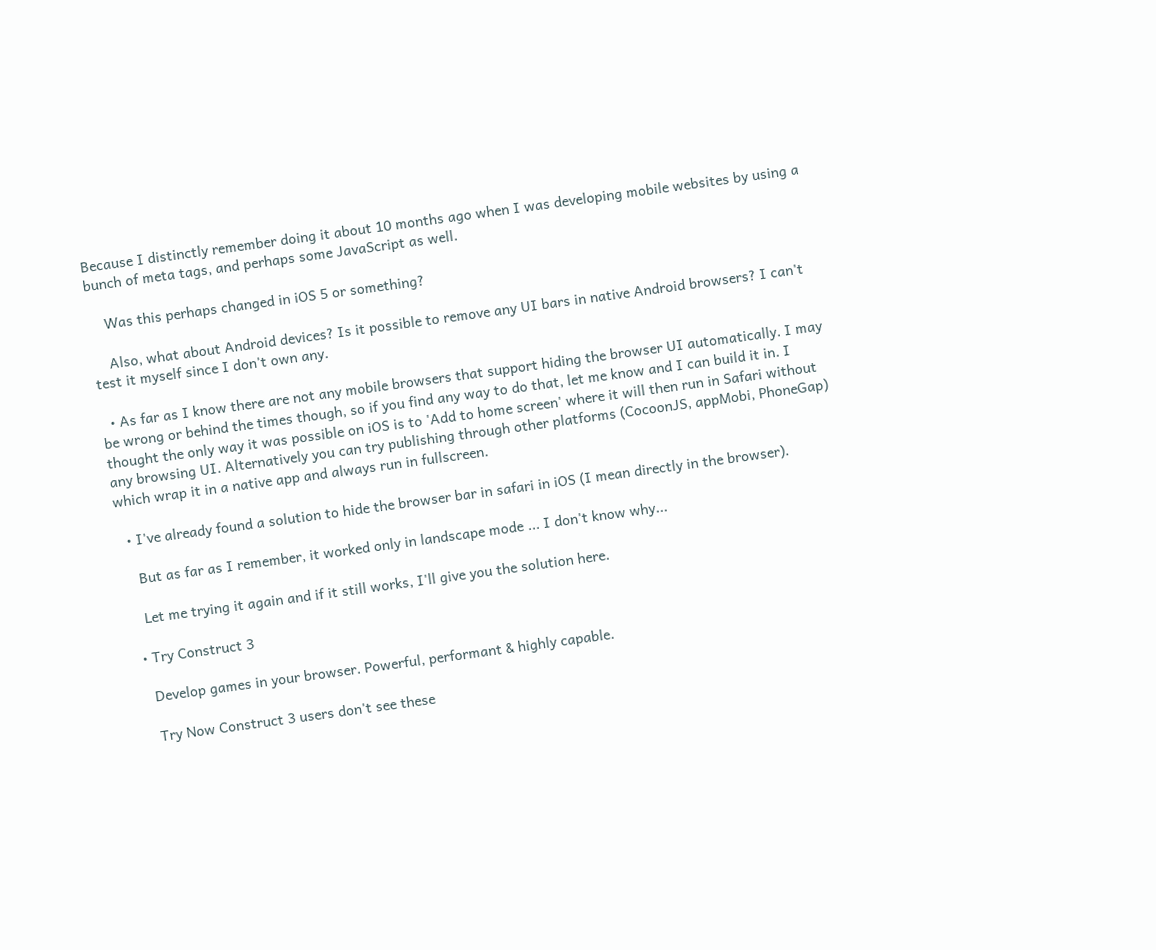Because I distinctly remember doing it about 10 months ago when I was developing mobile websites by using a bunch of meta tags, and perhaps some JavaScript as well.

    Was this perhaps changed in iOS 5 or something?

    Also, what about Android devices? Is it possible to remove any UI bars in native Android browsers? I can't test it myself since I don't own any.

  • As far as I know there are not any mobile browsers that support hiding the browser UI automatically. I may be wrong or behind the times though, so if you find any way to do that, let me know and I can build it in. I thought the only way it was possible on iOS is to 'Add to home screen' where it will then run in Safari without any browsing UI. Alternatively you can try publishing through other platforms (CocoonJS, appMobi, PhoneGap) which wrap it in a native app and always run in fullscreen.

  • I've already found a solution to hide the browser bar in safari in iOS (I mean directly in the browser).

    But as far as I remember, it worked only in landscape mode ... I don't know why...

    Let me trying it again and if it still works, I'll give you the solution here.

  • Try Construct 3

    Develop games in your browser. Powerful, performant & highly capable.

    Try Now Construct 3 users don't see these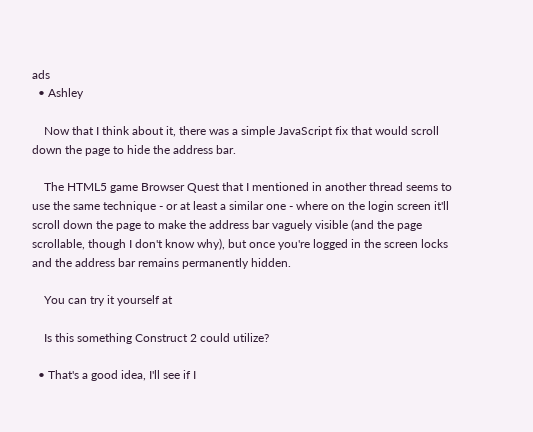ads
  • Ashley

    Now that I think about it, there was a simple JavaScript fix that would scroll down the page to hide the address bar.

    The HTML5 game Browser Quest that I mentioned in another thread seems to use the same technique - or at least a similar one - where on the login screen it'll scroll down the page to make the address bar vaguely visible (and the page scrollable, though I don't know why), but once you're logged in the screen locks and the address bar remains permanently hidden.

    You can try it yourself at

    Is this something Construct 2 could utilize?

  • That's a good idea, I'll see if I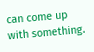can come up with something.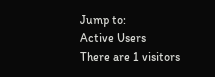Jump to:
Active Users
There are 1 visitors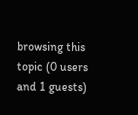browsing this topic (0 users and 1 guests)